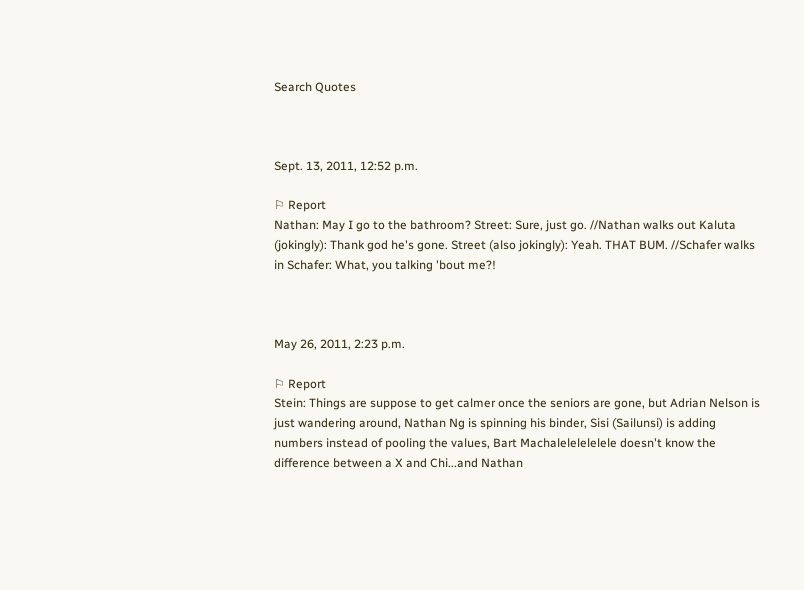Search Quotes



Sept. 13, 2011, 12:52 p.m.

⚐ Report
Nathan: May I go to the bathroom? Street: Sure, just go. //Nathan walks out Kaluta (jokingly): Thank god he's gone. Street (also jokingly): Yeah. THAT BUM. //Schafer walks in Schafer: What, you talking 'bout me?!



May 26, 2011, 2:23 p.m.

⚐ Report
Stein: Things are suppose to get calmer once the seniors are gone, but Adrian Nelson is just wandering around, Nathan Ng is spinning his binder, Sisi (Sailunsi) is adding numbers instead of pooling the values, Bart Machalelelelelele doesn't know the difference between a X and Chi...and Nathan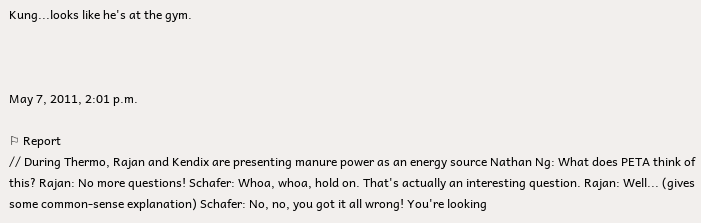Kung...looks like he's at the gym.



May 7, 2011, 2:01 p.m.

⚐ Report
// During Thermo, Rajan and Kendix are presenting manure power as an energy source Nathan Ng: What does PETA think of this? Rajan: No more questions! Schafer: Whoa, whoa, hold on. That's actually an interesting question. Rajan: Well... (gives some common-sense explanation) Schafer: No, no, you got it all wrong! You're looking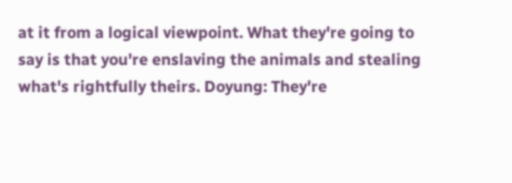at it from a logical viewpoint. What they're going to say is that you're enslaving the animals and stealing what's rightfully theirs. Doyung: They're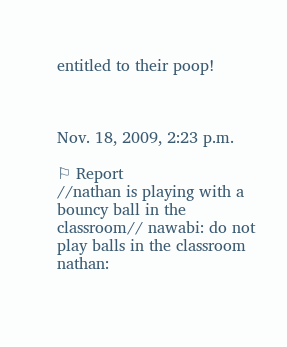entitled to their poop!



Nov. 18, 2009, 2:23 p.m.

⚐ Report
//nathan is playing with a bouncy ball in the classroom// nawabi: do not play balls in the classroom nathan: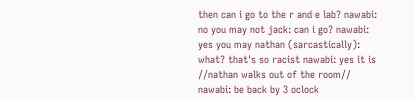then can i go to the r and e lab? nawabi: no you may not jack: can i go? nawabi: yes you may nathan (sarcastically): what? that's so racist nawabi: yes it is //nathan walks out of the room// nawabi: be back by 3 oclock